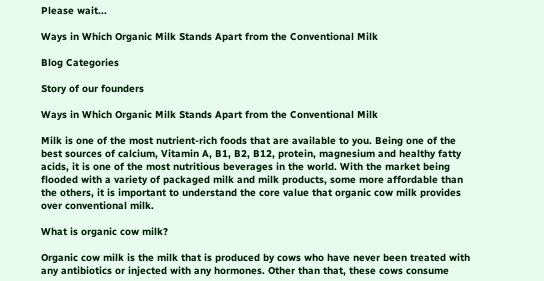Please wait...

Ways in Which Organic Milk Stands Apart from the Conventional Milk

Blog Categories

Story of our founders

Ways in Which Organic Milk Stands Apart from the Conventional Milk

Milk is one of the most nutrient-rich foods that are available to you. Being one of the best sources of calcium, Vitamin A, B1, B2, B12, protein, magnesium and healthy fatty acids, it is one of the most nutritious beverages in the world. With the market being flooded with a variety of packaged milk and milk products, some more affordable than the others, it is important to understand the core value that organic cow milk provides over conventional milk.

What is organic cow milk?

Organic cow milk is the milk that is produced by cows who have never been treated with any antibiotics or injected with any hormones. Other than that, these cows consume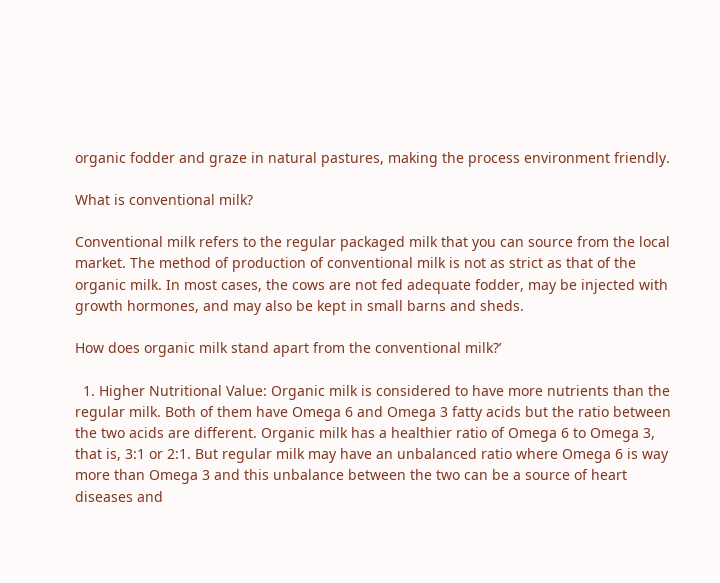organic fodder and graze in natural pastures, making the process environment friendly.

What is conventional milk?

Conventional milk refers to the regular packaged milk that you can source from the local market. The method of production of conventional milk is not as strict as that of the organic milk. In most cases, the cows are not fed adequate fodder, may be injected with growth hormones, and may also be kept in small barns and sheds.

How does organic milk stand apart from the conventional milk?’

  1. Higher Nutritional Value: Organic milk is considered to have more nutrients than the regular milk. Both of them have Omega 6 and Omega 3 fatty acids but the ratio between the two acids are different. Organic milk has a healthier ratio of Omega 6 to Omega 3, that is, 3:1 or 2:1. But regular milk may have an unbalanced ratio where Omega 6 is way more than Omega 3 and this unbalance between the two can be a source of heart diseases and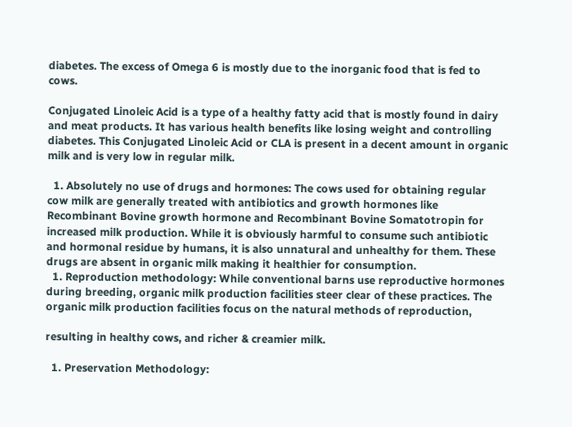diabetes. The excess of Omega 6 is mostly due to the inorganic food that is fed to cows.

Conjugated Linoleic Acid is a type of a healthy fatty acid that is mostly found in dairy and meat products. It has various health benefits like losing weight and controlling diabetes. This Conjugated Linoleic Acid or CLA is present in a decent amount in organic milk and is very low in regular milk.

  1. Absolutely no use of drugs and hormones: The cows used for obtaining regular cow milk are generally treated with antibiotics and growth hormones like Recombinant Bovine growth hormone and Recombinant Bovine Somatotropin for increased milk production. While it is obviously harmful to consume such antibiotic and hormonal residue by humans, it is also unnatural and unhealthy for them. These drugs are absent in organic milk making it healthier for consumption.
  1. Reproduction methodology: While conventional barns use reproductive hormones during breeding, organic milk production facilities steer clear of these practices. The organic milk production facilities focus on the natural methods of reproduction,

resulting in healthy cows, and richer & creamier milk.

  1. Preservation Methodology: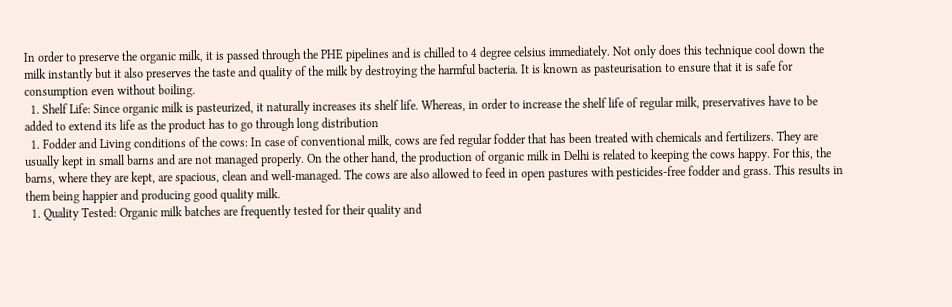In order to preserve the organic milk, it is passed through the PHE pipelines and is chilled to 4 degree celsius immediately. Not only does this technique cool down the milk instantly but it also preserves the taste and quality of the milk by destroying the harmful bacteria. It is known as pasteurisation to ensure that it is safe for consumption even without boiling.
  1. Shelf Life: Since organic milk is pasteurized, it naturally increases its shelf life. Whereas, in order to increase the shelf life of regular milk, preservatives have to be added to extend its life as the product has to go through long distribution
  1. Fodder and Living conditions of the cows: In case of conventional milk, cows are fed regular fodder that has been treated with chemicals and fertilizers. They are usually kept in small barns and are not managed properly. On the other hand, the production of organic milk in Delhi is related to keeping the cows happy. For this, the barns, where they are kept, are spacious, clean and well-managed. The cows are also allowed to feed in open pastures with pesticides-free fodder and grass. This results in them being happier and producing good quality milk.
  1. Quality Tested: Organic milk batches are frequently tested for their quality and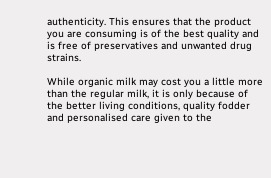authenticity. This ensures that the product you are consuming is of the best quality and is free of preservatives and unwanted drug strains.

While organic milk may cost you a little more than the regular milk, it is only because of the better living conditions, quality fodder and personalised care given to the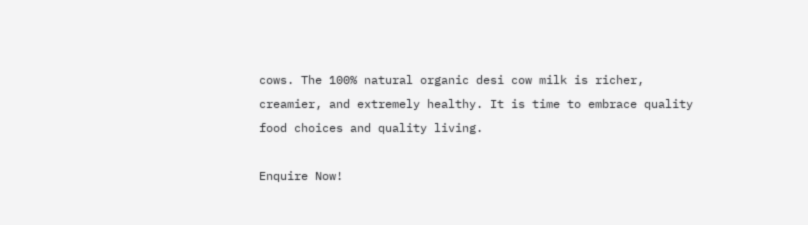cows. The 100% natural organic desi cow milk is richer, creamier, and extremely healthy. It is time to embrace quality food choices and quality living.

Enquire Now!